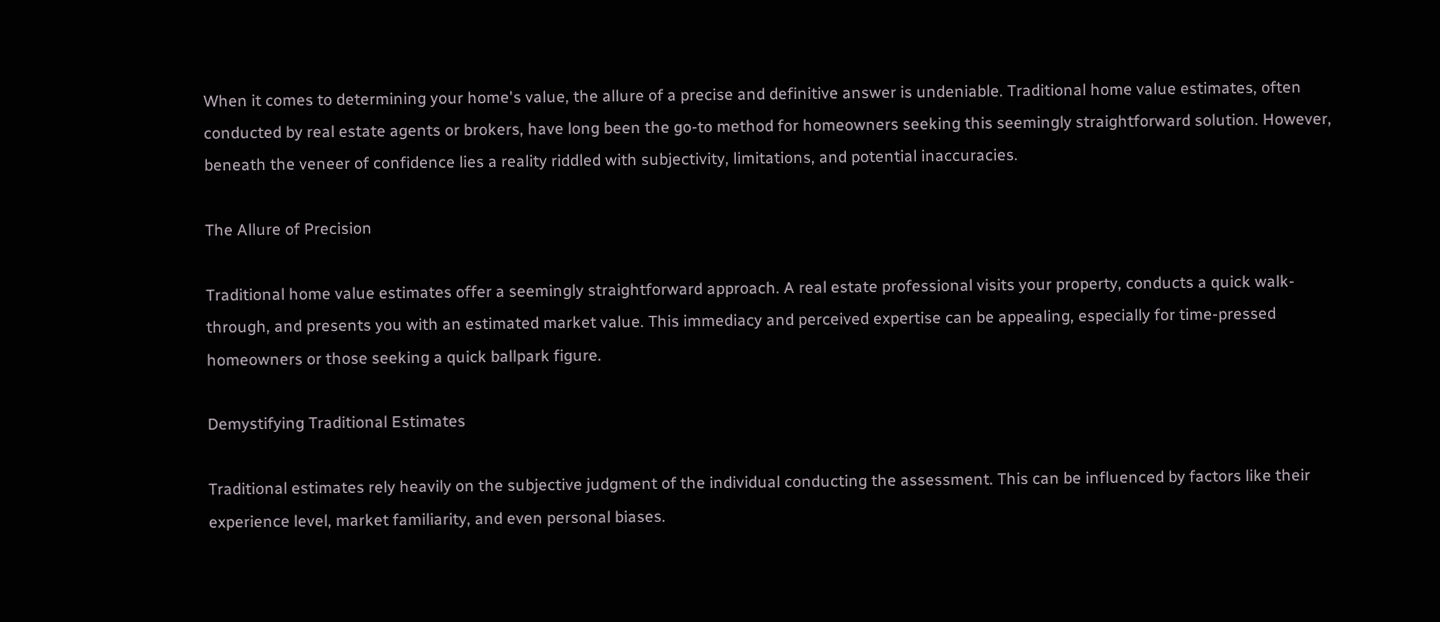When it comes to determining your home's value, the allure of a precise and definitive answer is undeniable. Traditional home value estimates, often conducted by real estate agents or brokers, have long been the go-to method for homeowners seeking this seemingly straightforward solution. However, beneath the veneer of confidence lies a reality riddled with subjectivity, limitations, and potential inaccuracies.

The Allure of Precision

Traditional home value estimates offer a seemingly straightforward approach. A real estate professional visits your property, conducts a quick walk-through, and presents you with an estimated market value. This immediacy and perceived expertise can be appealing, especially for time-pressed homeowners or those seeking a quick ballpark figure.

Demystifying Traditional Estimates

Traditional estimates rely heavily on the subjective judgment of the individual conducting the assessment. This can be influenced by factors like their experience level, market familiarity, and even personal biases.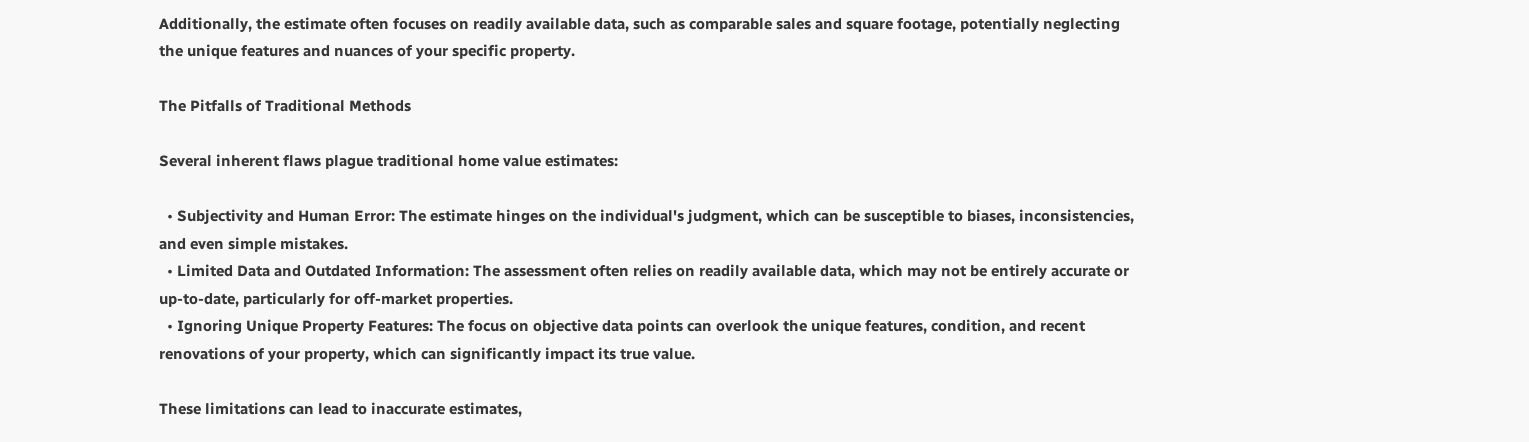Additionally, the estimate often focuses on readily available data, such as comparable sales and square footage, potentially neglecting the unique features and nuances of your specific property.

The Pitfalls of Traditional Methods

Several inherent flaws plague traditional home value estimates:

  • Subjectivity and Human Error: The estimate hinges on the individual's judgment, which can be susceptible to biases, inconsistencies, and even simple mistakes.
  • Limited Data and Outdated Information: The assessment often relies on readily available data, which may not be entirely accurate or up-to-date, particularly for off-market properties.
  • Ignoring Unique Property Features: The focus on objective data points can overlook the unique features, condition, and recent renovations of your property, which can significantly impact its true value.

These limitations can lead to inaccurate estimates,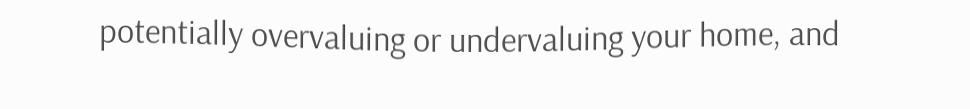potentially overvaluing or undervaluing your home, and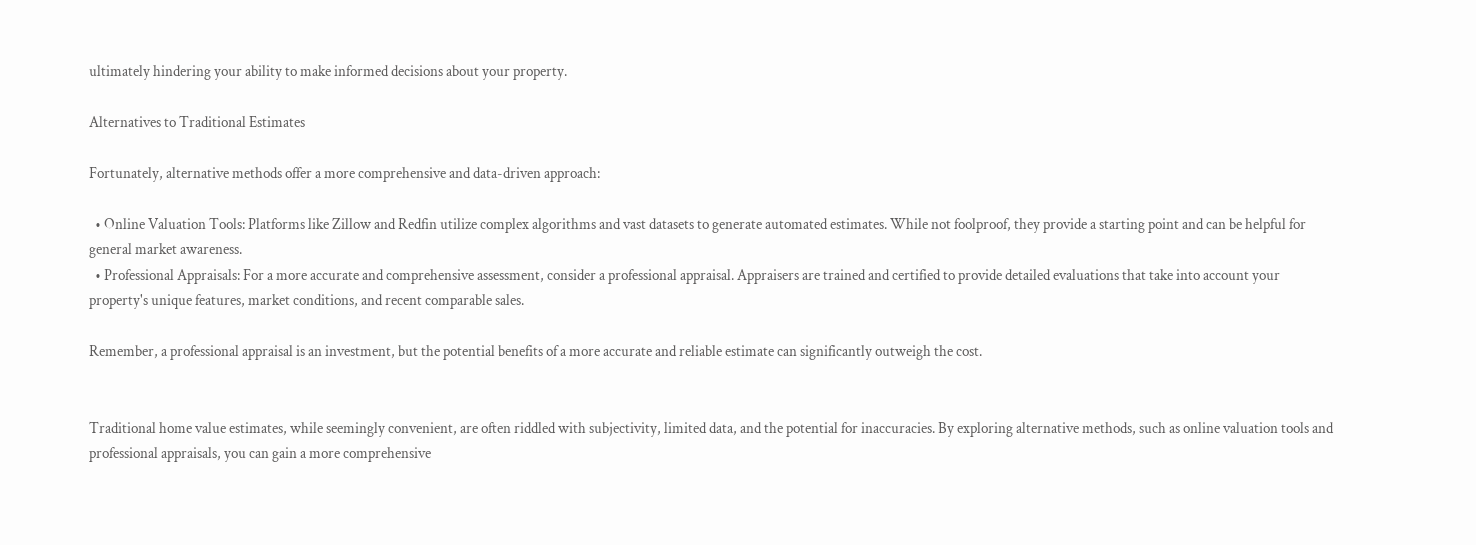ultimately hindering your ability to make informed decisions about your property.

Alternatives to Traditional Estimates

Fortunately, alternative methods offer a more comprehensive and data-driven approach:

  • Online Valuation Tools: Platforms like Zillow and Redfin utilize complex algorithms and vast datasets to generate automated estimates. While not foolproof, they provide a starting point and can be helpful for general market awareness.
  • Professional Appraisals: For a more accurate and comprehensive assessment, consider a professional appraisal. Appraisers are trained and certified to provide detailed evaluations that take into account your property's unique features, market conditions, and recent comparable sales.

Remember, a professional appraisal is an investment, but the potential benefits of a more accurate and reliable estimate can significantly outweigh the cost.


Traditional home value estimates, while seemingly convenient, are often riddled with subjectivity, limited data, and the potential for inaccuracies. By exploring alternative methods, such as online valuation tools and professional appraisals, you can gain a more comprehensive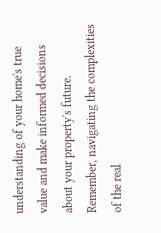understanding of your home's true value and make informed decisions about your property's future. Remember, navigating the complexities of the real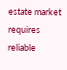estate market requires reliable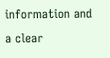information and a clear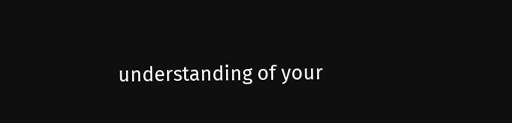understanding of your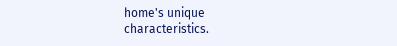home's unique characteristics.